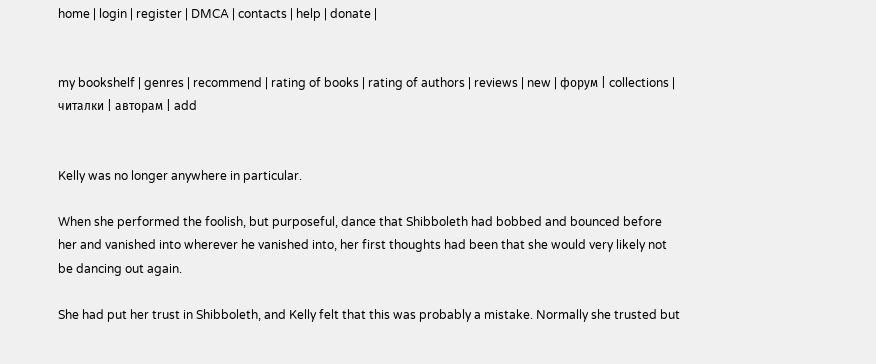home | login | register | DMCA | contacts | help | donate |


my bookshelf | genres | recommend | rating of books | rating of authors | reviews | new | форум | collections | читалки | авторам | add


Kelly was no longer anywhere in particular.

When she performed the foolish, but purposeful, dance that Shibboleth had bobbed and bounced before her and vanished into wherever he vanished into, her first thoughts had been that she would very likely not be dancing out again.

She had put her trust in Shibboleth, and Kelly felt that this was probably a mistake. Normally she trusted but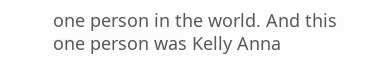one person in the world. And this one person was Kelly Anna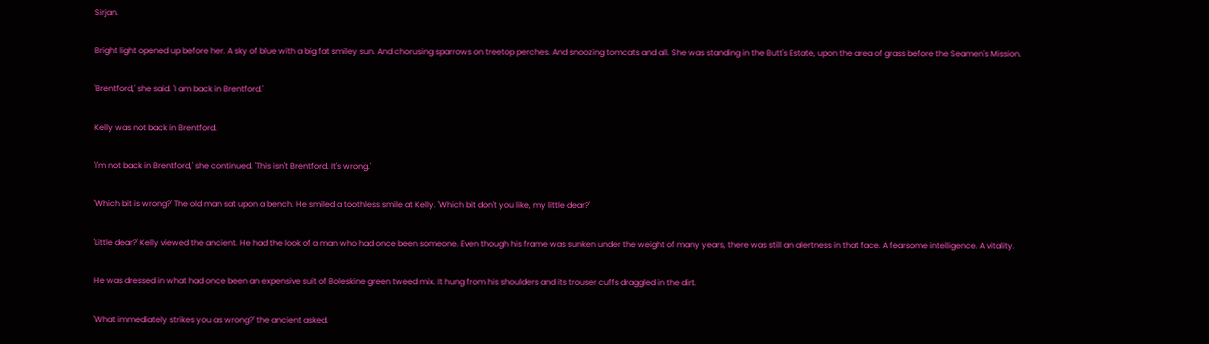Sirjan.

Bright light opened up before her. A sky of blue with a big fat smiley sun. And chorusing sparrows on treetop perches. And snoozing tomcats and all. She was standing in the Butt's Estate, upon the area of grass before the Seamen's Mission.

'Brentford,' she said. 'I am back in Brentford.'

Kelly was not back in Brentford.

'I'm not back in Brentford,' she continued. 'This isn't Brentford. It's wrong.'

'Which bit is wrong?' The old man sat upon a bench. He smiled a toothless smile at Kelly. 'Which bit don't you like, my little dear?'

'Little dear?' Kelly viewed the ancient. He had the look of a man who had once been someone. Even though his frame was sunken under the weight of many years, there was still an alertness in that face. A fearsome intelligence. A vitality.

He was dressed in what had once been an expensive suit of Boleskine green tweed mix. It hung from his shoulders and its trouser cuffs draggled in the dirt.

'What immediately strikes you as wrong?' the ancient asked.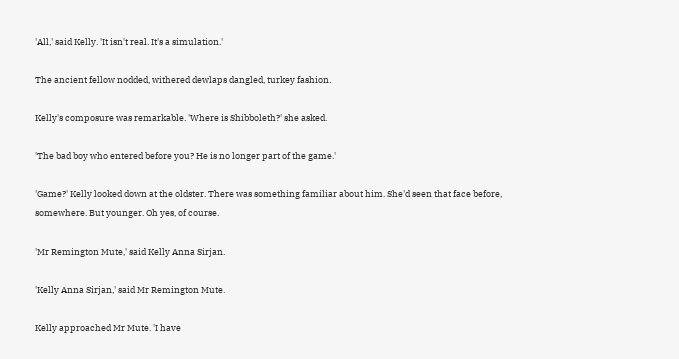'All,' said Kelly. 'It isn't real. It's a simulation.'

The ancient fellow nodded, withered dewlaps dangled, turkey fashion.

Kelly's composure was remarkable. 'Where is Shibboleth?' she asked.

'The bad boy who entered before you? He is no longer part of the game.'

'Game?' Kelly looked down at the oldster. There was something familiar about him. She'd seen that face before, somewhere. But younger. Oh yes, of course.

'Mr Remington Mute,' said Kelly Anna Sirjan.

'Kelly Anna Sirjan,' said Mr Remington Mute.

Kelly approached Mr Mute. 'I have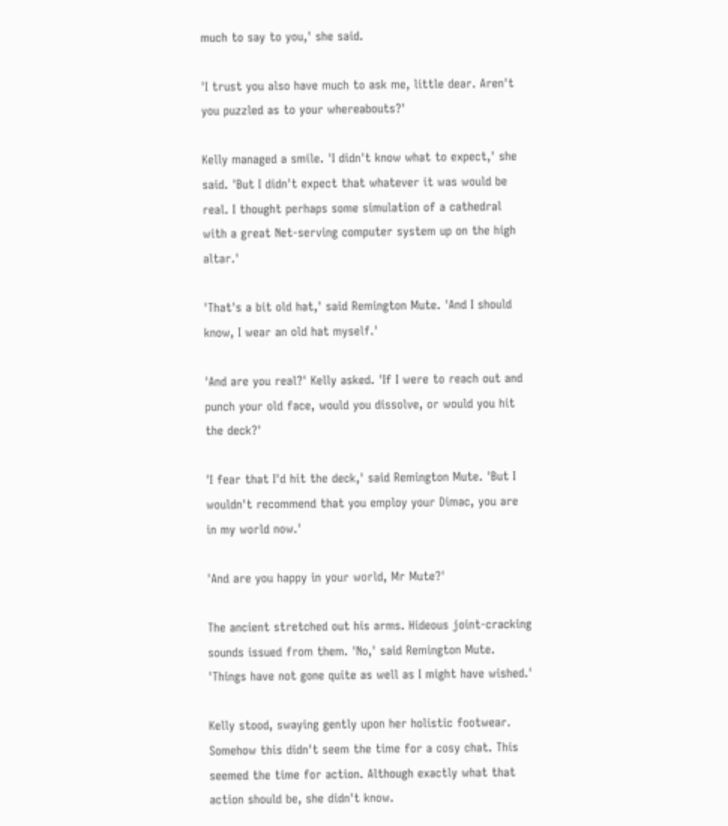much to say to you,' she said.

'I trust you also have much to ask me, little dear. Aren't you puzzled as to your whereabouts?'

Kelly managed a smile. 'I didn't know what to expect,' she said. 'But I didn't expect that whatever it was would be real. I thought perhaps some simulation of a cathedral with a great Net-serving computer system up on the high altar.'

'That's a bit old hat,' said Remington Mute. 'And I should know, I wear an old hat myself.'

'And are you real?' Kelly asked. 'If I were to reach out and punch your old face, would you dissolve, or would you hit the deck?'

'I fear that I'd hit the deck,' said Remington Mute. 'But I wouldn't recommend that you employ your Dimac, you are in my world now.'

'And are you happy in your world, Mr Mute?'

The ancient stretched out his arms. Hideous joint-cracking sounds issued from them. 'No,' said Remington Mute. 'Things have not gone quite as well as I might have wished.'

Kelly stood, swaying gently upon her holistic footwear. Somehow this didn't seem the time for a cosy chat. This seemed the time for action. Although exactly what that action should be, she didn't know.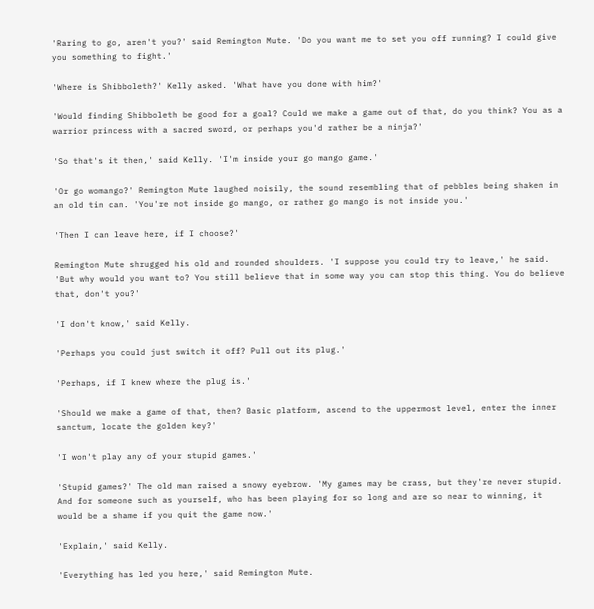'Raring to go, aren't you?' said Remington Mute. 'Do you want me to set you off running? I could give you something to fight.'

'Where is Shibboleth?' Kelly asked. 'What have you done with him?'

'Would finding Shibboleth be good for a goal? Could we make a game out of that, do you think? You as a warrior princess with a sacred sword, or perhaps you'd rather be a ninja?'

'So that's it then,' said Kelly. 'I'm inside your go mango game.'

'Or go womango?' Remington Mute laughed noisily, the sound resembling that of pebbles being shaken in an old tin can. 'You're not inside go mango, or rather go mango is not inside you.'

'Then I can leave here, if I choose?'

Remington Mute shrugged his old and rounded shoulders. 'I suppose you could try to leave,' he said. 'But why would you want to? You still believe that in some way you can stop this thing. You do believe that, don't you?'

'I don't know,' said Kelly.

'Perhaps you could just switch it off? Pull out its plug.'

'Perhaps, if I knew where the plug is.'

'Should we make a game of that, then? Basic platform, ascend to the uppermost level, enter the inner sanctum, locate the golden key?'

'I won't play any of your stupid games.'

'Stupid games?' The old man raised a snowy eyebrow. 'My games may be crass, but they're never stupid. And for someone such as yourself, who has been playing for so long and are so near to winning, it would be a shame if you quit the game now.'

'Explain,' said Kelly.

'Everything has led you here,' said Remington Mute.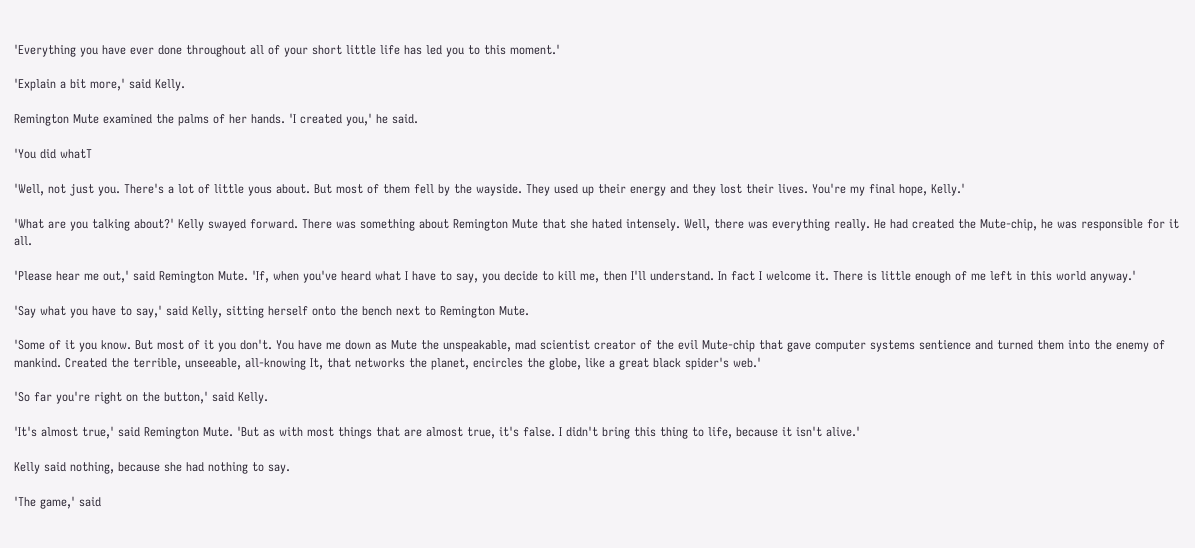'Everything you have ever done throughout all of your short little life has led you to this moment.'

'Explain a bit more,' said Kelly.

Remington Mute examined the palms of her hands. 'I created you,' he said.

'You did whatT

'Well, not just you. There's a lot of little yous about. But most of them fell by the wayside. They used up their energy and they lost their lives. You're my final hope, Kelly.'

'What are you talking about?' Kelly swayed forward. There was something about Remington Mute that she hated intensely. Well, there was everything really. He had created the Mute-chip, he was responsible for it all.

'Please hear me out,' said Remington Mute. 'If, when you've heard what I have to say, you decide to kill me, then I'll understand. In fact I welcome it. There is little enough of me left in this world anyway.'

'Say what you have to say,' said Kelly, sitting herself onto the bench next to Remington Mute.

'Some of it you know. But most of it you don't. You have me down as Mute the unspeakable, mad scientist creator of the evil Mute-chip that gave computer systems sentience and turned them into the enemy of mankind. Created the terrible, unseeable, all-knowing It, that networks the planet, encircles the globe, like a great black spider's web.'

'So far you're right on the button,' said Kelly.

'It's almost true,' said Remington Mute. 'But as with most things that are almost true, it's false. I didn't bring this thing to life, because it isn't alive.'

Kelly said nothing, because she had nothing to say.

'The game,' said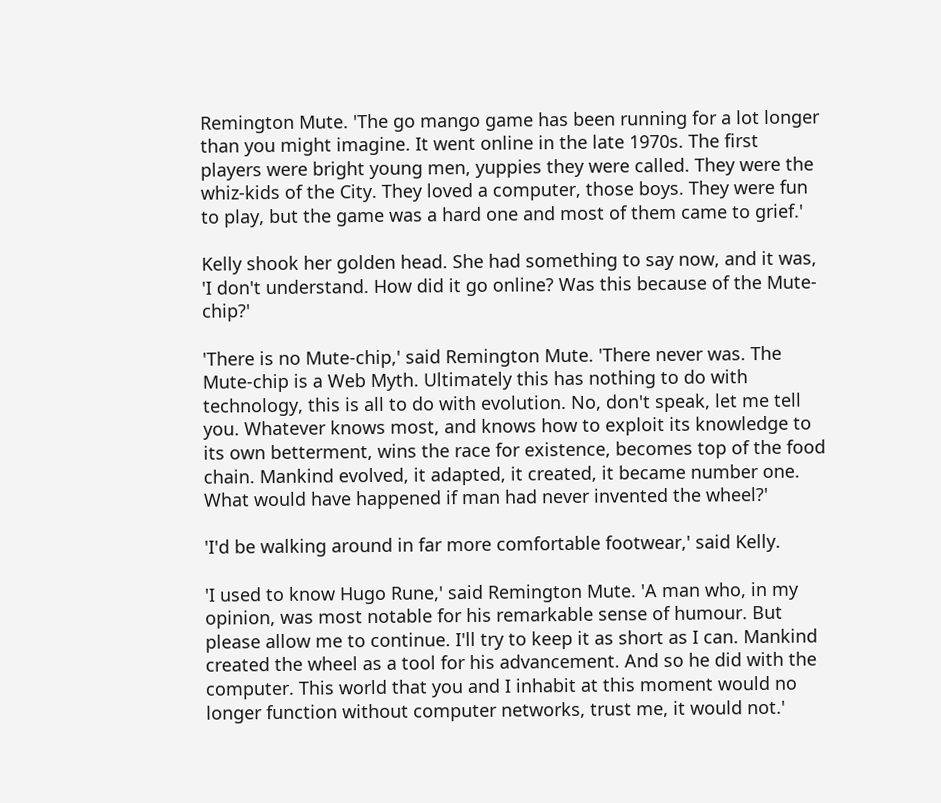Remington Mute. 'The go mango game has been running for a lot longer than you might imagine. It went online in the late 1970s. The first players were bright young men, yuppies they were called. They were the whiz-kids of the City. They loved a computer, those boys. They were fun to play, but the game was a hard one and most of them came to grief.'

Kelly shook her golden head. She had something to say now, and it was, 'I don't understand. How did it go online? Was this because of the Mute-chip?'

'There is no Mute-chip,' said Remington Mute. 'There never was. The Mute-chip is a Web Myth. Ultimately this has nothing to do with technology, this is all to do with evolution. No, don't speak, let me tell you. Whatever knows most, and knows how to exploit its knowledge to its own betterment, wins the race for existence, becomes top of the food chain. Mankind evolved, it adapted, it created, it became number one. What would have happened if man had never invented the wheel?'

'I'd be walking around in far more comfortable footwear,' said Kelly.

'I used to know Hugo Rune,' said Remington Mute. 'A man who, in my opinion, was most notable for his remarkable sense of humour. But please allow me to continue. I'll try to keep it as short as I can. Mankind created the wheel as a tool for his advancement. And so he did with the computer. This world that you and I inhabit at this moment would no longer function without computer networks, trust me, it would not.'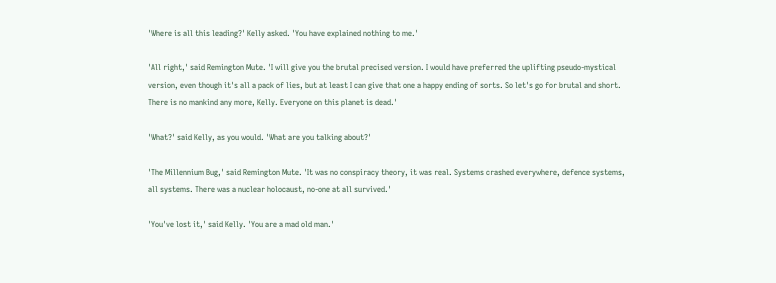'Where is all this leading?' Kelly asked. 'You have explained nothing to me.'

'All right,' said Remington Mute. 'I will give you the brutal precised version. I would have preferred the uplifting pseudo-mystical version, even though it's all a pack of lies, but at least I can give that one a happy ending of sorts. So let's go for brutal and short. There is no mankind any more, Kelly. Everyone on this planet is dead.'

'What?' said Kelly, as you would. 'What are you talking about?'

'The Millennium Bug,' said Remington Mute. 'It was no conspiracy theory, it was real. Systems crashed everywhere, defence systems, all systems. There was a nuclear holocaust, no-one at all survived.'

'You've lost it,' said Kelly. 'You are a mad old man.'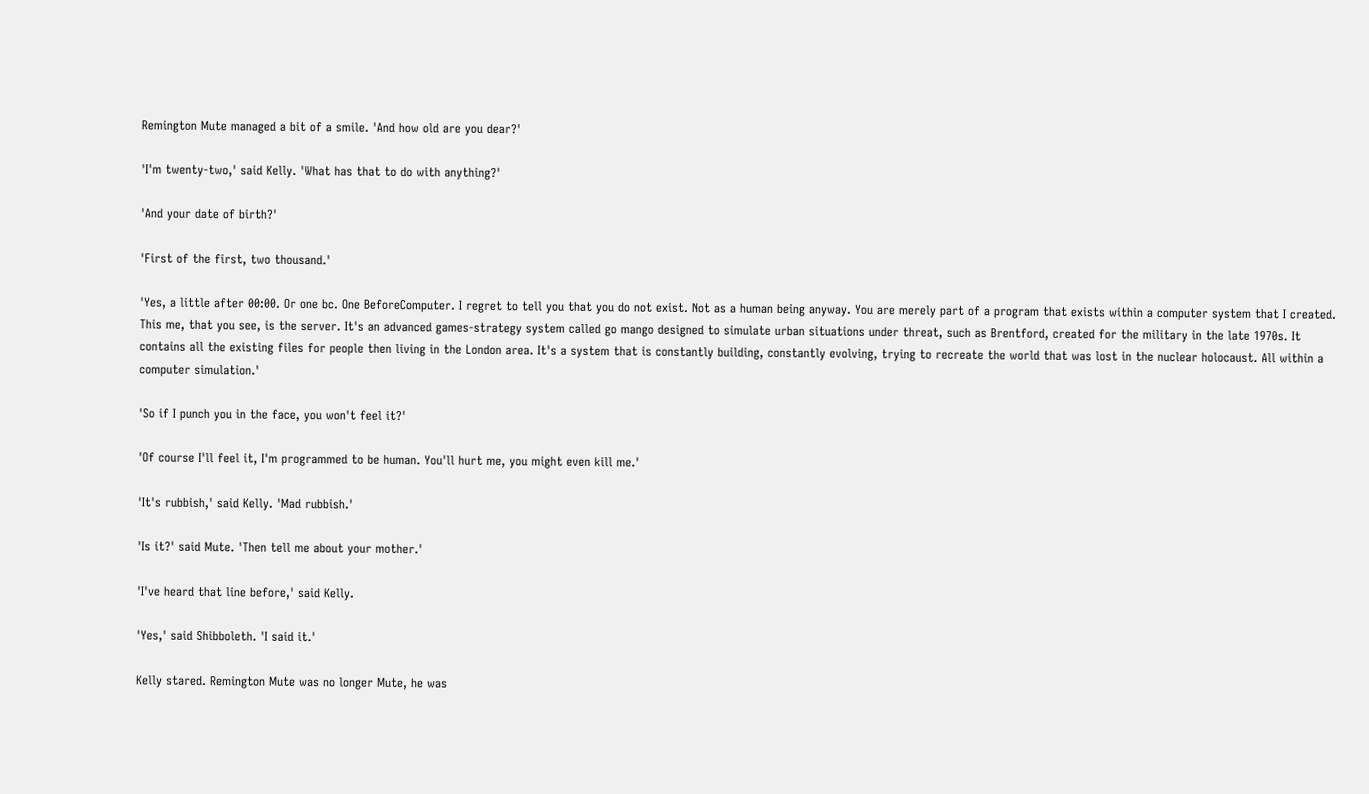Remington Mute managed a bit of a smile. 'And how old are you dear?'

'I'm twenty-two,' said Kelly. 'What has that to do with anything?'

'And your date of birth?'

'First of the first, two thousand.'

'Yes, a little after 00:00. Or one bc. One BeforeComputer. I regret to tell you that you do not exist. Not as a human being anyway. You are merely part of a program that exists within a computer system that I created. This me, that you see, is the server. It's an advanced games-strategy system called go mango designed to simulate urban situations under threat, such as Brentford, created for the military in the late 1970s. It contains all the existing files for people then living in the London area. It's a system that is constantly building, constantly evolving, trying to recreate the world that was lost in the nuclear holocaust. All within a computer simulation.'

'So if I punch you in the face, you won't feel it?'

'Of course I'll feel it, I'm programmed to be human. You'll hurt me, you might even kill me.'

'It's rubbish,' said Kelly. 'Mad rubbish.'

'Is it?' said Mute. 'Then tell me about your mother.'

'I've heard that line before,' said Kelly.

'Yes,' said Shibboleth. 'I said it.'

Kelly stared. Remington Mute was no longer Mute, he was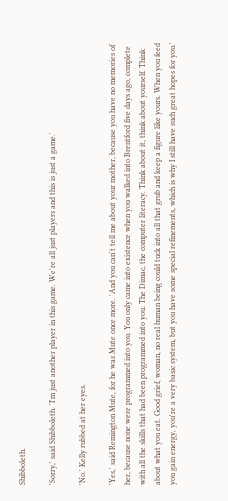Shibboleth.

'Sorry,' said Shibboleth. 'I'm just another player in this game. We're all just players and this is just a game.'

'No.' Kelly rubbed at her eyes.

'Yes,' said Remington Mute, for he was Mute once more. 'And you can't tell me about your mother, because you have no memories of her, because none were programmed into you. You only came into existence when you walked into Brentford five days ago, complete with all the skills that had been programmed into you. The Dimac, the computer literacy. Think about it, think about yourself. Think about what you eat. Good grief, woman, no real human being could tuck into all that grub and keep a figure like yours. When you feed you gain energy, you're a very basic system, but you have some special refinements, which is why I still have such great hopes for you.'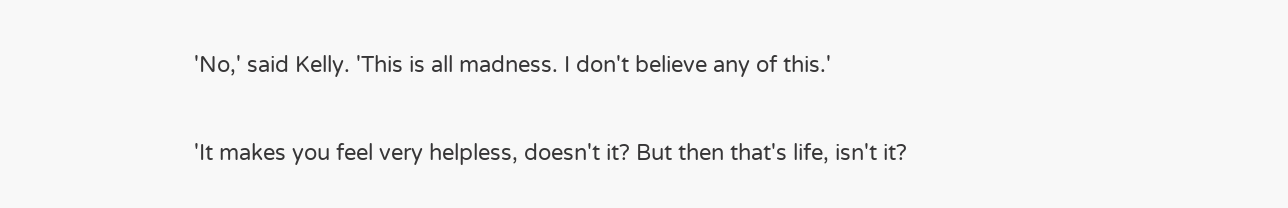'No,' said Kelly. 'This is all madness. I don't believe any of this.'

'It makes you feel very helpless, doesn't it? But then that's life, isn't it?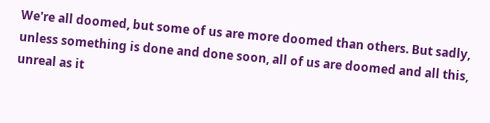We're all doomed, but some of us are more doomed than others. But sadly, unless something is done and done soon, all of us are doomed and all this, unreal as it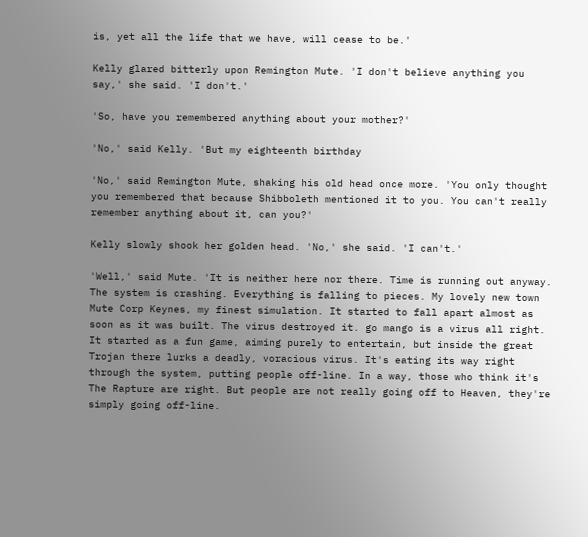is, yet all the life that we have, will cease to be.'

Kelly glared bitterly upon Remington Mute. 'I don't believe anything you say,' she said. 'I don't.'

'So, have you remembered anything about your mother?'

'No,' said Kelly. 'But my eighteenth birthday

'No,' said Remington Mute, shaking his old head once more. 'You only thought you remembered that because Shibboleth mentioned it to you. You can't really remember anything about it, can you?'

Kelly slowly shook her golden head. 'No,' she said. 'I can't.'

'Well,' said Mute. 'It is neither here nor there. Time is running out anyway. The system is crashing. Everything is falling to pieces. My lovely new town Mute Corp Keynes, my finest simulation. It started to fall apart almost as soon as it was built. The virus destroyed it. go mango is a virus all right. It started as a fun game, aiming purely to entertain, but inside the great Trojan there lurks a deadly, voracious virus. It's eating its way right through the system, putting people off-line. In a way, those who think it's The Rapture are right. But people are not really going off to Heaven, they're simply going off-line.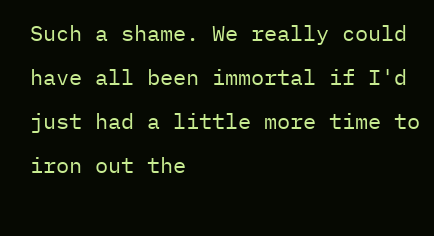Such a shame. We really could have all been immortal if I'd just had a little more time to iron out the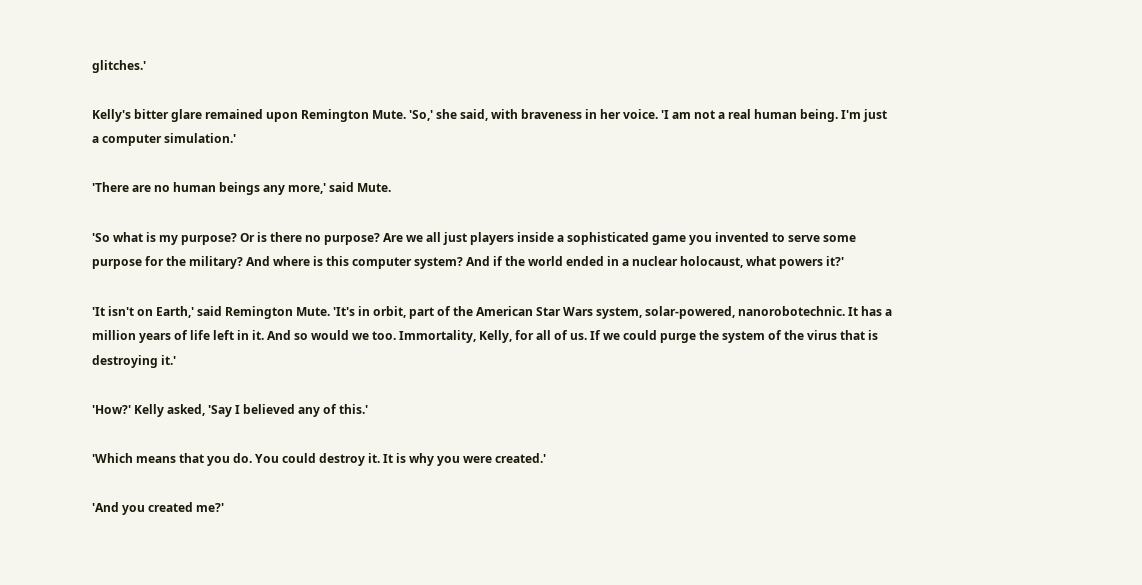glitches.'

Kelly's bitter glare remained upon Remington Mute. 'So,' she said, with braveness in her voice. 'I am not a real human being. I'm just a computer simulation.'

'There are no human beings any more,' said Mute.

'So what is my purpose? Or is there no purpose? Are we all just players inside a sophisticated game you invented to serve some purpose for the military? And where is this computer system? And if the world ended in a nuclear holocaust, what powers it?'

'It isn't on Earth,' said Remington Mute. 'It's in orbit, part of the American Star Wars system, solar-powered, nanorobotechnic. It has a million years of life left in it. And so would we too. Immortality, Kelly, for all of us. If we could purge the system of the virus that is destroying it.'

'How?' Kelly asked, 'Say I believed any of this.'

'Which means that you do. You could destroy it. It is why you were created.'

'And you created me?'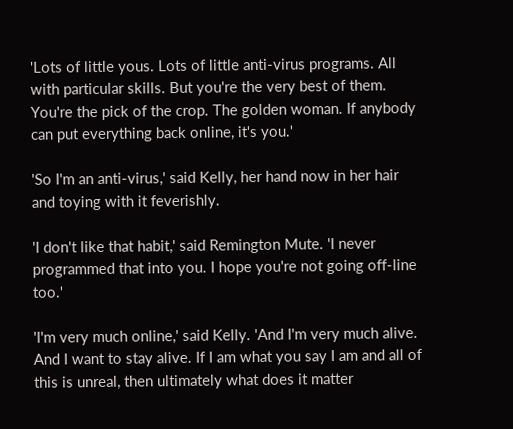'Lots of little yous. Lots of little anti-virus programs. All with particular skills. But you're the very best of them. You're the pick of the crop. The golden woman. If anybody can put everything back online, it's you.'

'So I'm an anti-virus,' said Kelly, her hand now in her hair and toying with it feverishly.

'I don't like that habit,' said Remington Mute. 'I never programmed that into you. I hope you're not going off-line too.'

'I'm very much online,' said Kelly. 'And I'm very much alive. And I want to stay alive. If I am what you say I am and all of this is unreal, then ultimately what does it matter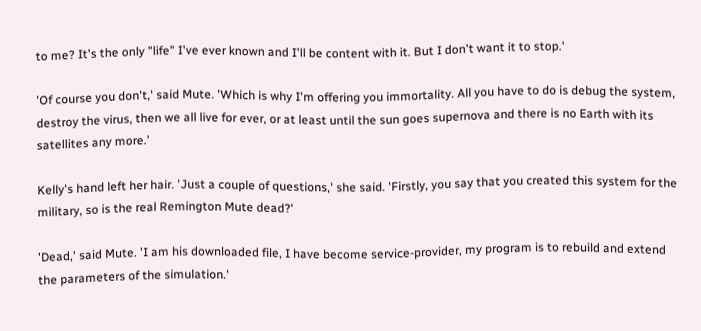to me? It's the only "life" I've ever known and I'll be content with it. But I don't want it to stop.'

'Of course you don't,' said Mute. 'Which is why I'm offering you immortality. All you have to do is debug the system, destroy the virus, then we all live for ever, or at least until the sun goes supernova and there is no Earth with its satellites any more.'

Kelly's hand left her hair. 'Just a couple of questions,' she said. 'Firstly, you say that you created this system for the military, so is the real Remington Mute dead?'

'Dead,' said Mute. 'I am his downloaded file, I have become service-provider, my program is to rebuild and extend the parameters of the simulation.'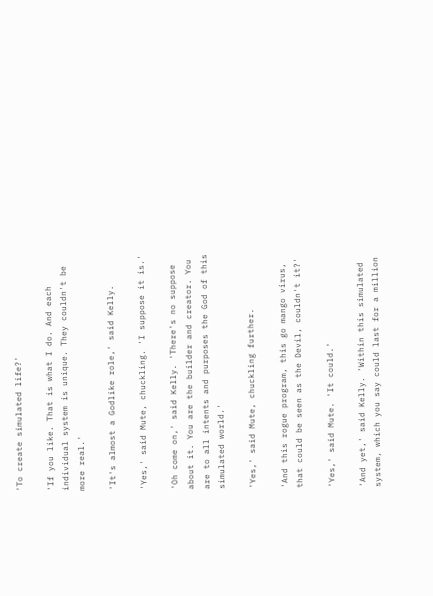'To create simulated life?'

'If you like. That is what I do. And each individual system is unique. They couldn't be more real.'

'It's almost a Godlike role,' said Kelly.

'Yes,' said Mute, chuckling. 'I suppose it is.'

'Oh come on,' said Kelly. 'There's no suppose about it. You are the builder and creator. You are to all intents and purposes the God of this simulated world.'

'Yes,' said Mute, chuckling further.

'And this rogue program, this go mango virus, that could be seen as the Devil, couldn't it?'

'Yes,' said Mute. 'It could.'

'And yet,' said Kelly. 'Within this simulated system, which you say could last for a million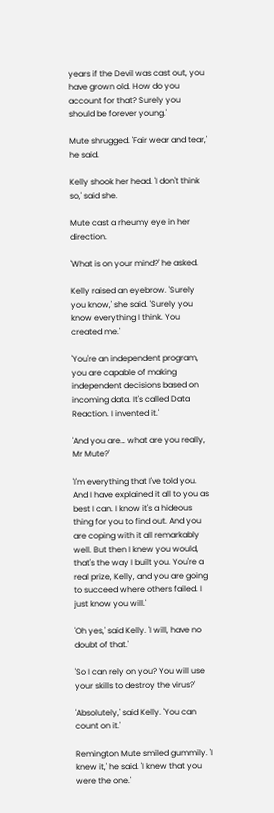years if the Devil was cast out, you have grown old. How do you account for that? Surely you should be forever young.'

Mute shrugged. 'Fair wear and tear,' he said.

Kelly shook her head. 'I don't think so,' said she.

Mute cast a rheumy eye in her direction.

'What is on your mind?' he asked.

Kelly raised an eyebrow. 'Surely you know,' she said. 'Surely you know everything I think. You created me.'

'You're an independent program, you are capable of making independent decisions based on incoming data. It's called Data Reaction. I invented it.'

'And you are… what are you really, Mr Mute?'

'I'm everything that I've told you. And I have explained it all to you as best I can. I know it's a hideous thing for you to find out. And you are coping with it all remarkably well. But then I knew you would, that's the way I built you. You're a real prize, Kelly, and you are going to succeed where others failed. I just know you will.'

'Oh yes,' said Kelly. 'I will, have no doubt of that.'

'So I can rely on you? You will use your skills to destroy the virus?'

'Absolutely,' said Kelly. 'You can count on it.'

Remington Mute smiled gummily. 'I knew it,' he said. 'I knew that you were the one.'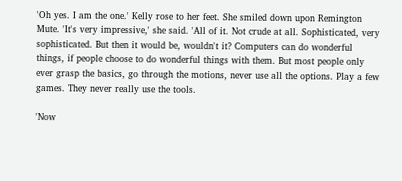'Oh yes. I am the one.' Kelly rose to her feet. She smiled down upon Remington Mute. 'It's very impressive,' she said. 'All of it. Not crude at all. Sophisticated, very sophisticated. But then it would be, wouldn't it? Computers can do wonderful things, if people choose to do wonderful things with them. But most people only ever grasp the basics, go through the motions, never use all the options. Play a few games. They never really use the tools.

'Now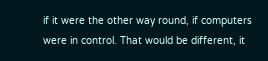if it were the other way round, if computers were in control. That would be different, it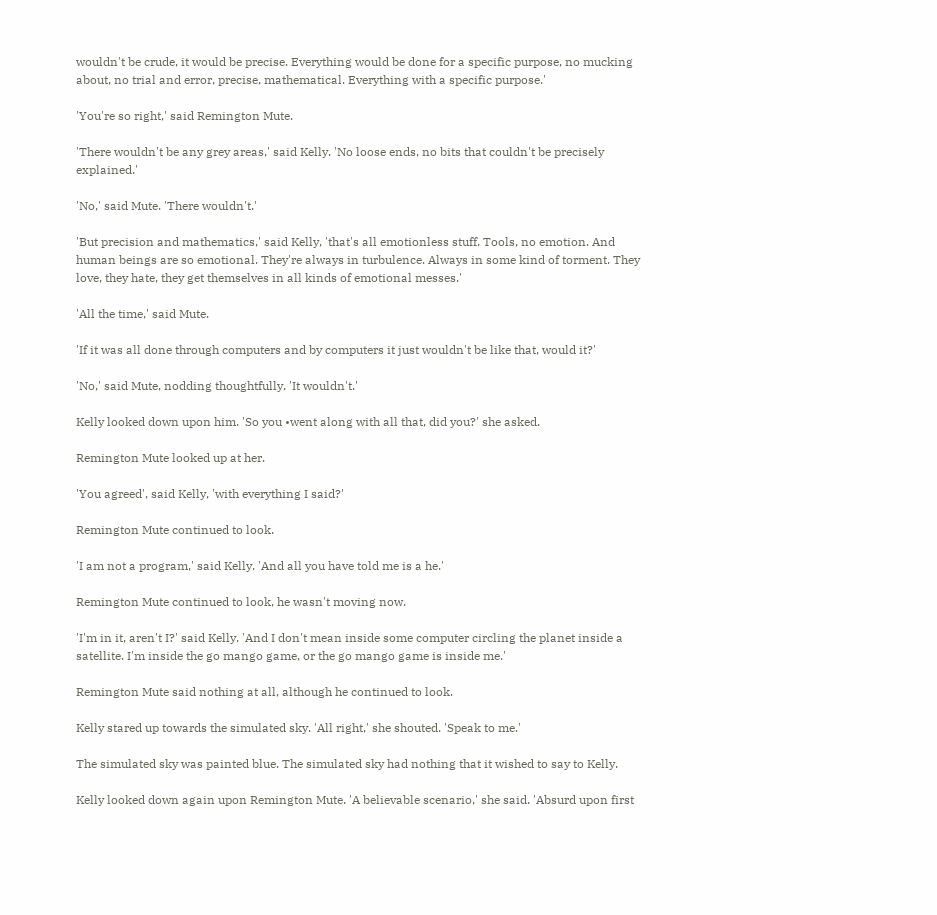wouldn't be crude, it would be precise. Everything would be done for a specific purpose, no mucking about, no trial and error, precise, mathematical. Everything with a specific purpose.'

'You're so right,' said Remington Mute.

'There wouldn't be any grey areas,' said Kelly. 'No loose ends, no bits that couldn't be precisely explained.'

'No,' said Mute. 'There wouldn't.'

'But precision and mathematics,' said Kelly, 'that's all emotionless stuff. Tools, no emotion. And human beings are so emotional. They're always in turbulence. Always in some kind of torment. They love, they hate, they get themselves in all kinds of emotional messes.'

'All the time,' said Mute.

'If it was all done through computers and by computers it just wouldn't be like that, would it?'

'No,' said Mute, nodding thoughtfully. 'It wouldn't.'

Kelly looked down upon him. 'So you •went along with all that, did you?' she asked.

Remington Mute looked up at her.

'You agreed', said Kelly, 'with everything I said?'

Remington Mute continued to look.

'I am not a program,' said Kelly. 'And all you have told me is a he.'

Remington Mute continued to look, he wasn't moving now.

'I'm in it, aren't I?' said Kelly. 'And I don't mean inside some computer circling the planet inside a satellite. I'm inside the go mango game, or the go mango game is inside me.'

Remington Mute said nothing at all, although he continued to look.

Kelly stared up towards the simulated sky. 'All right,' she shouted. 'Speak to me.'

The simulated sky was painted blue. The simulated sky had nothing that it wished to say to Kelly.

Kelly looked down again upon Remington Mute. 'A believable scenario,' she said. 'Absurd upon first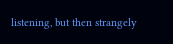listening, but then strangely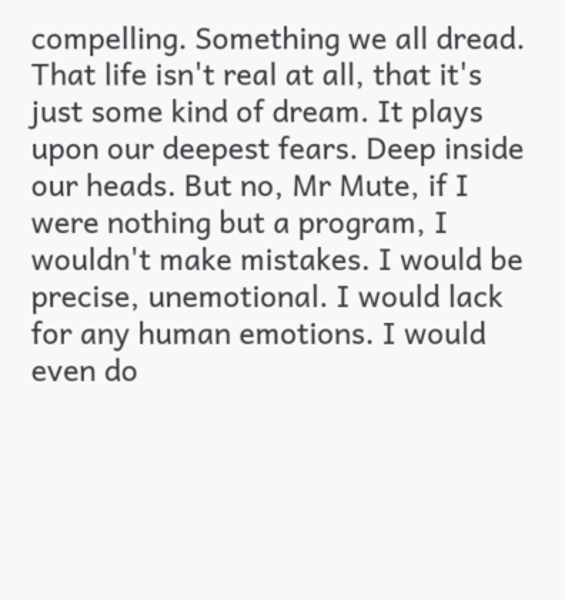compelling. Something we all dread. That life isn't real at all, that it's just some kind of dream. It plays upon our deepest fears. Deep inside our heads. But no, Mr Mute, if I were nothing but a program, I wouldn't make mistakes. I would be precise, unemotional. I would lack for any human emotions. I would even do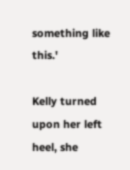something like this.'

Kelly turned upon her left heel, she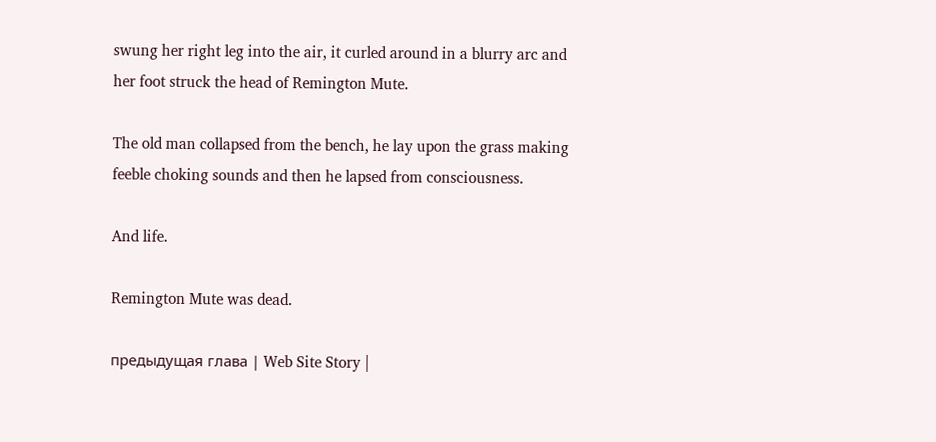swung her right leg into the air, it curled around in a blurry arc and her foot struck the head of Remington Mute.

The old man collapsed from the bench, he lay upon the grass making feeble choking sounds and then he lapsed from consciousness.

And life.

Remington Mute was dead.

предыдущая глава | Web Site Story |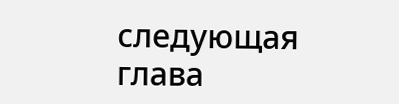cледующая глава